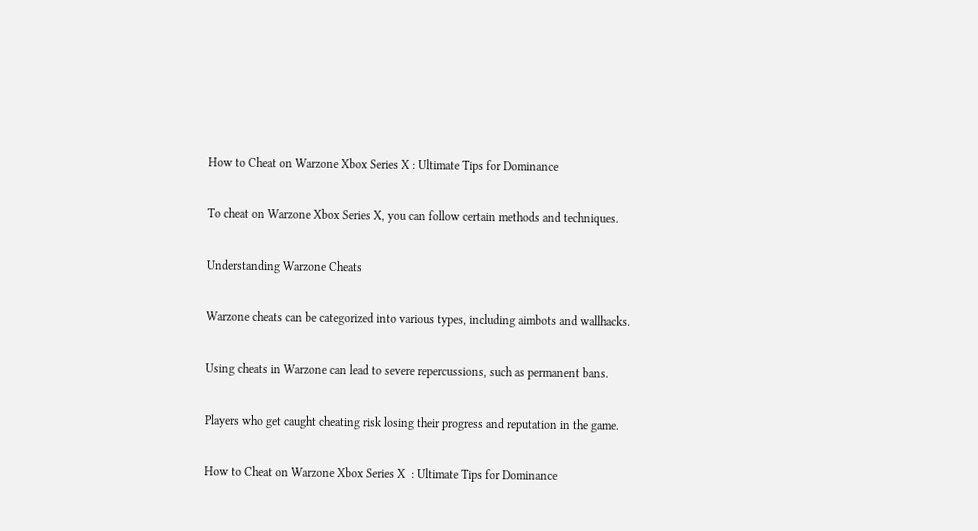How to Cheat on Warzone Xbox Series X : Ultimate Tips for Dominance

To cheat on Warzone Xbox Series X, you can follow certain methods and techniques.

Understanding Warzone Cheats

Warzone cheats can be categorized into various types, including aimbots and wallhacks.

Using cheats in Warzone can lead to severe repercussions, such as permanent bans.

Players who get caught cheating risk losing their progress and reputation in the game.

How to Cheat on Warzone Xbox Series X  : Ultimate Tips for Dominance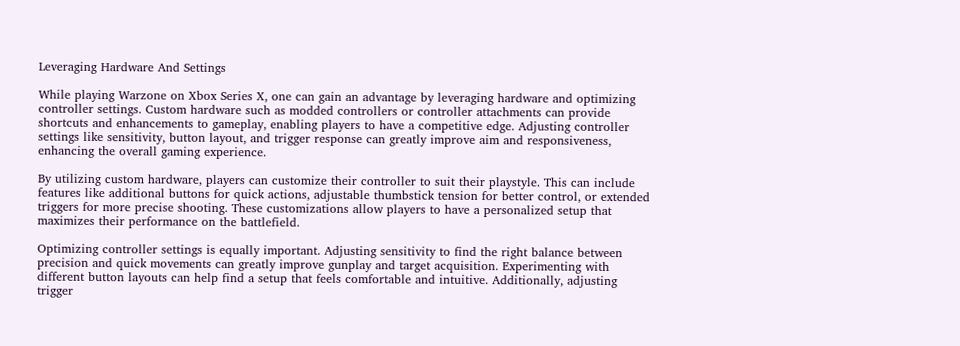Leveraging Hardware And Settings

While playing Warzone on Xbox Series X, one can gain an advantage by leveraging hardware and optimizing controller settings. Custom hardware such as modded controllers or controller attachments can provide shortcuts and enhancements to gameplay, enabling players to have a competitive edge. Adjusting controller settings like sensitivity, button layout, and trigger response can greatly improve aim and responsiveness, enhancing the overall gaming experience.

By utilizing custom hardware, players can customize their controller to suit their playstyle. This can include features like additional buttons for quick actions, adjustable thumbstick tension for better control, or extended triggers for more precise shooting. These customizations allow players to have a personalized setup that maximizes their performance on the battlefield.

Optimizing controller settings is equally important. Adjusting sensitivity to find the right balance between precision and quick movements can greatly improve gunplay and target acquisition. Experimenting with different button layouts can help find a setup that feels comfortable and intuitive. Additionally, adjusting trigger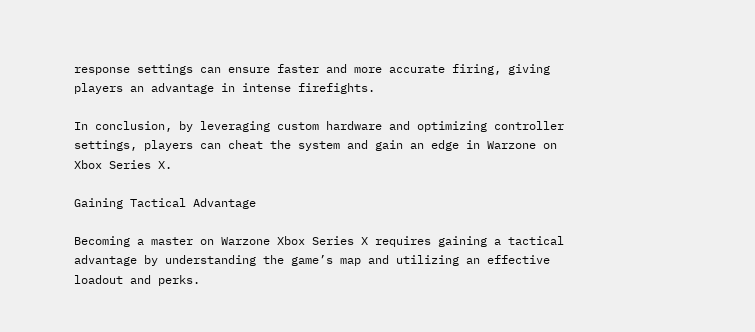response settings can ensure faster and more accurate firing, giving players an advantage in intense firefights.

In conclusion, by leveraging custom hardware and optimizing controller settings, players can cheat the system and gain an edge in Warzone on Xbox Series X.

Gaining Tactical Advantage

Becoming a master on Warzone Xbox Series X requires gaining a tactical advantage by understanding the game’s map and utilizing an effective loadout and perks.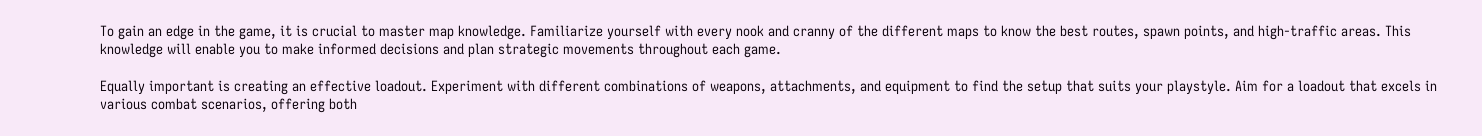To gain an edge in the game, it is crucial to master map knowledge. Familiarize yourself with every nook and cranny of the different maps to know the best routes, spawn points, and high-traffic areas. This knowledge will enable you to make informed decisions and plan strategic movements throughout each game.

Equally important is creating an effective loadout. Experiment with different combinations of weapons, attachments, and equipment to find the setup that suits your playstyle. Aim for a loadout that excels in various combat scenarios, offering both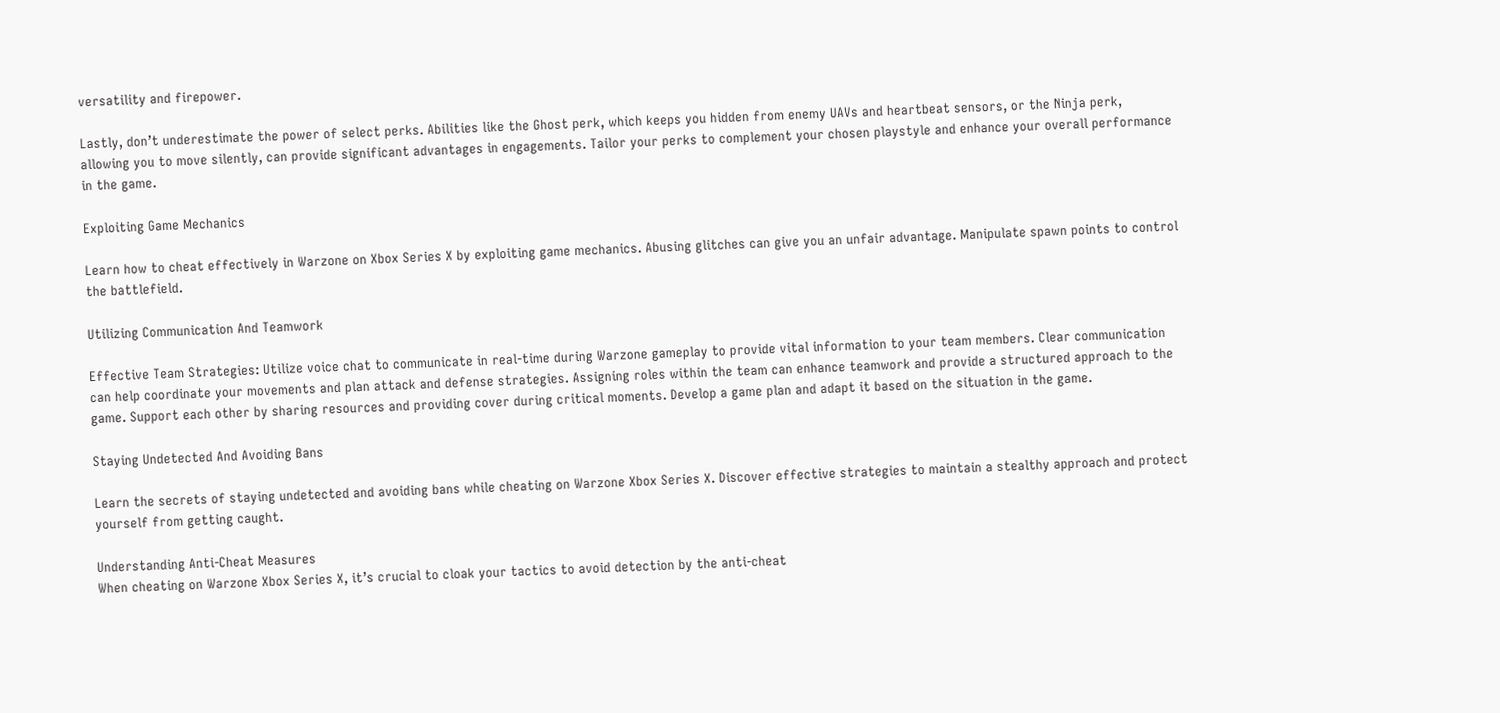versatility and firepower.

Lastly, don’t underestimate the power of select perks. Abilities like the Ghost perk, which keeps you hidden from enemy UAVs and heartbeat sensors, or the Ninja perk, allowing you to move silently, can provide significant advantages in engagements. Tailor your perks to complement your chosen playstyle and enhance your overall performance in the game.

Exploiting Game Mechanics

Learn how to cheat effectively in Warzone on Xbox Series X by exploiting game mechanics. Abusing glitches can give you an unfair advantage. Manipulate spawn points to control the battlefield.

Utilizing Communication And Teamwork

Effective Team Strategies: Utilize voice chat to communicate in real-time during Warzone gameplay to provide vital information to your team members. Clear communication can help coordinate your movements and plan attack and defense strategies. Assigning roles within the team can enhance teamwork and provide a structured approach to the game. Support each other by sharing resources and providing cover during critical moments. Develop a game plan and adapt it based on the situation in the game.

Staying Undetected And Avoiding Bans

Learn the secrets of staying undetected and avoiding bans while cheating on Warzone Xbox Series X. Discover effective strategies to maintain a stealthy approach and protect yourself from getting caught.

Understanding Anti-Cheat Measures
When cheating on Warzone Xbox Series X, it’s crucial to cloak your tactics to avoid detection by the anti-cheat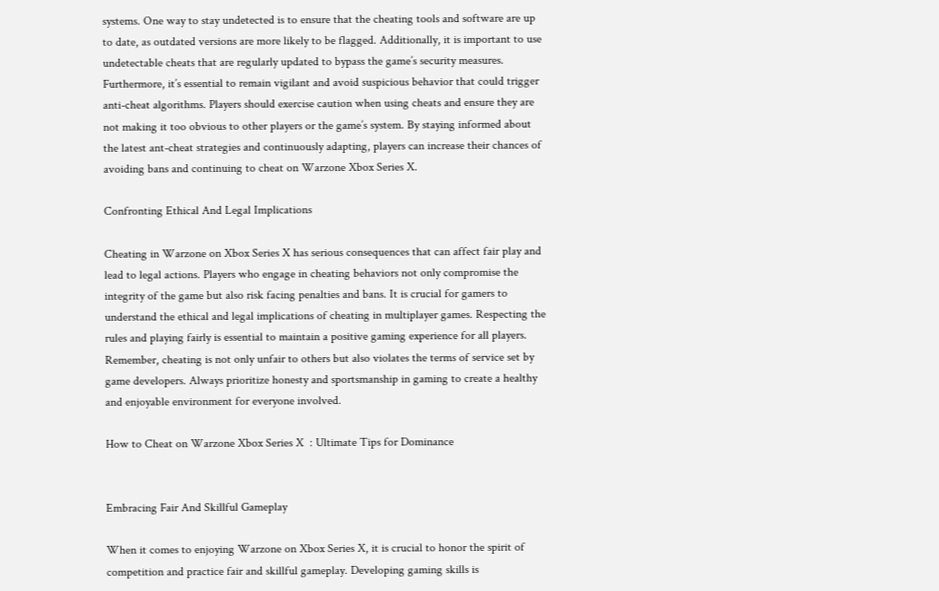systems. One way to stay undetected is to ensure that the cheating tools and software are up to date, as outdated versions are more likely to be flagged. Additionally, it is important to use undetectable cheats that are regularly updated to bypass the game’s security measures.
Furthermore, it’s essential to remain vigilant and avoid suspicious behavior that could trigger anti-cheat algorithms. Players should exercise caution when using cheats and ensure they are not making it too obvious to other players or the game’s system. By staying informed about the latest ant-cheat strategies and continuously adapting, players can increase their chances of avoiding bans and continuing to cheat on Warzone Xbox Series X.

Confronting Ethical And Legal Implications

Cheating in Warzone on Xbox Series X has serious consequences that can affect fair play and lead to legal actions. Players who engage in cheating behaviors not only compromise the integrity of the game but also risk facing penalties and bans. It is crucial for gamers to understand the ethical and legal implications of cheating in multiplayer games. Respecting the rules and playing fairly is essential to maintain a positive gaming experience for all players. Remember, cheating is not only unfair to others but also violates the terms of service set by game developers. Always prioritize honesty and sportsmanship in gaming to create a healthy and enjoyable environment for everyone involved.

How to Cheat on Warzone Xbox Series X  : Ultimate Tips for Dominance


Embracing Fair And Skillful Gameplay

When it comes to enjoying Warzone on Xbox Series X, it is crucial to honor the spirit of competition and practice fair and skillful gameplay. Developing gaming skills is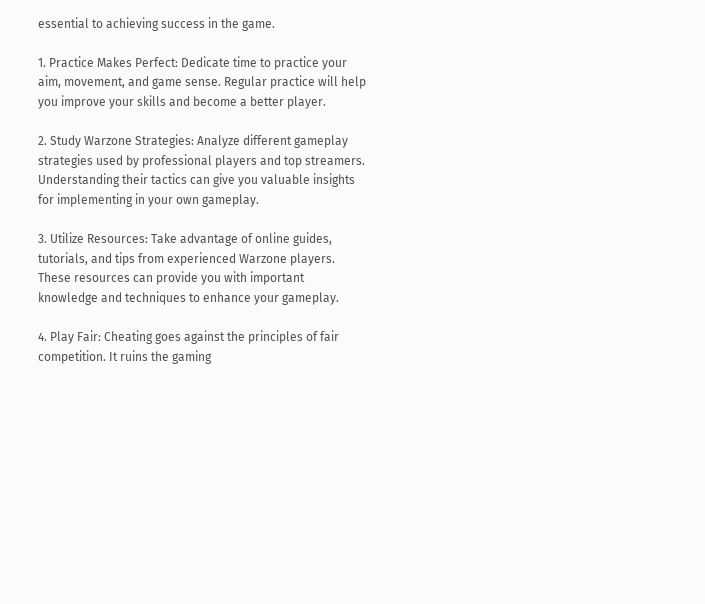essential to achieving success in the game.

1. Practice Makes Perfect: Dedicate time to practice your aim, movement, and game sense. Regular practice will help you improve your skills and become a better player.

2. Study Warzone Strategies: Analyze different gameplay strategies used by professional players and top streamers. Understanding their tactics can give you valuable insights for implementing in your own gameplay.

3. Utilize Resources: Take advantage of online guides, tutorials, and tips from experienced Warzone players. These resources can provide you with important knowledge and techniques to enhance your gameplay.

4. Play Fair: Cheating goes against the principles of fair competition. It ruins the gaming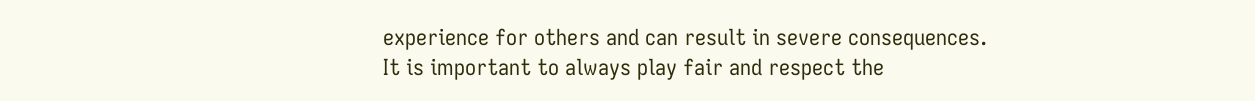experience for others and can result in severe consequences. It is important to always play fair and respect the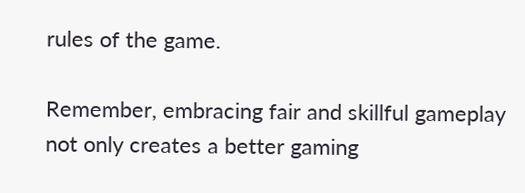rules of the game.

Remember, embracing fair and skillful gameplay not only creates a better gaming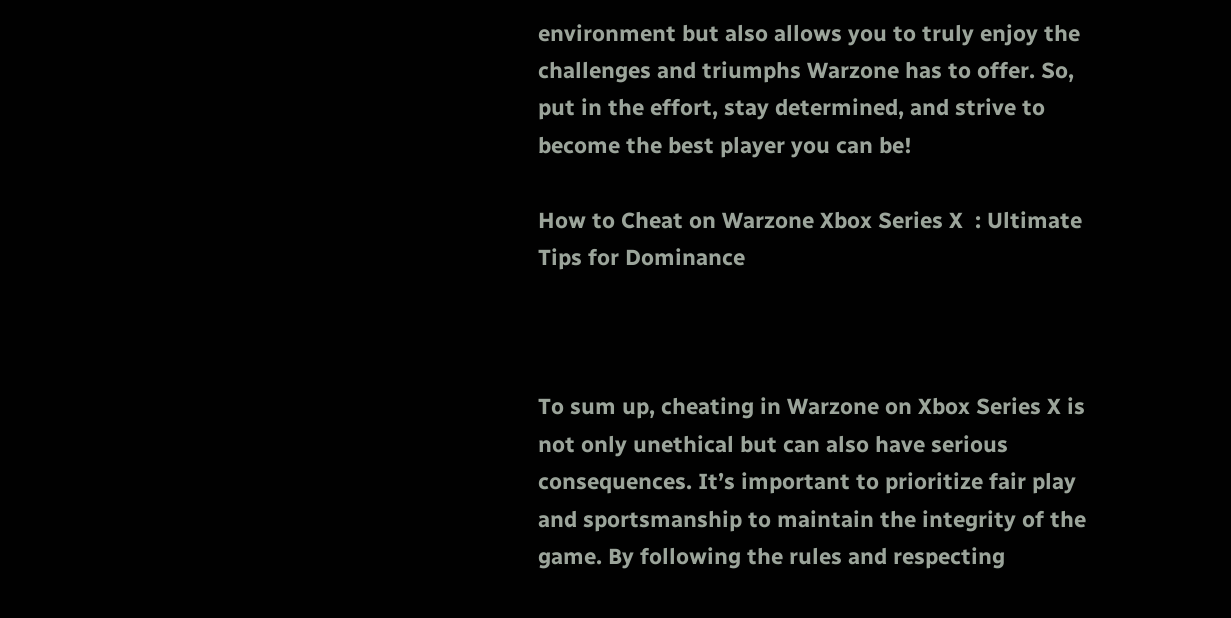environment but also allows you to truly enjoy the challenges and triumphs Warzone has to offer. So, put in the effort, stay determined, and strive to become the best player you can be!

How to Cheat on Warzone Xbox Series X  : Ultimate Tips for Dominance



To sum up, cheating in Warzone on Xbox Series X is not only unethical but can also have serious consequences. It’s important to prioritize fair play and sportsmanship to maintain the integrity of the game. By following the rules and respecting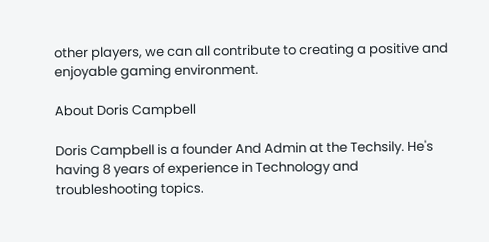other players, we can all contribute to creating a positive and enjoyable gaming environment.

About Doris Campbell

Doris Campbell is a founder And Admin at the Techsily. He's having 8 years of experience in Technology and troubleshooting topics.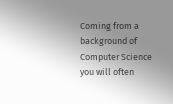Coming from a background of Computer Science you will often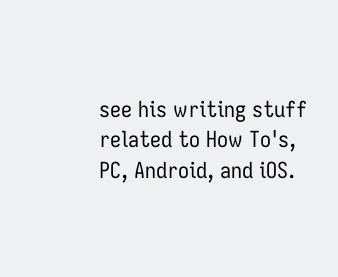see his writing stuff related to How To's, PC, Android, and iOS.